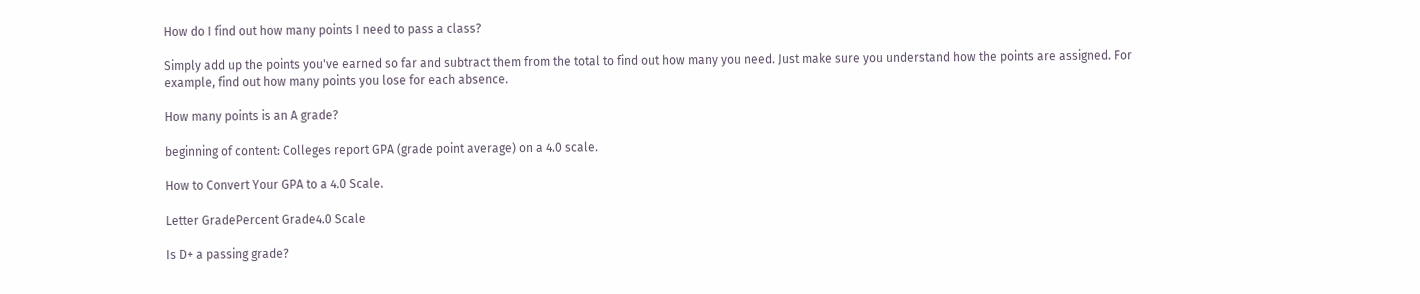How do I find out how many points I need to pass a class?

Simply add up the points you've earned so far and subtract them from the total to find out how many you need. Just make sure you understand how the points are assigned. For example, find out how many points you lose for each absence.

How many points is an A grade?

beginning of content: Colleges report GPA (grade point average) on a 4.0 scale.

How to Convert Your GPA to a 4.0 Scale.

Letter GradePercent Grade4.0 Scale

Is D+ a passing grade?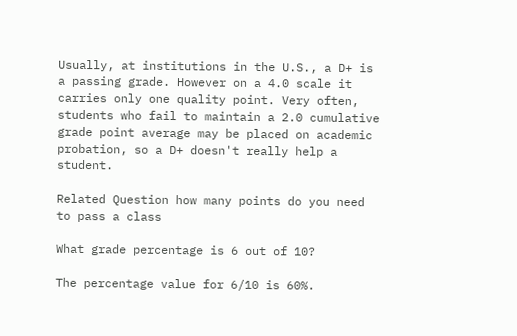Usually, at institutions in the U.S., a D+ is a passing grade. However on a 4.0 scale it carries only one quality point. Very often, students who fail to maintain a 2.0 cumulative grade point average may be placed on academic probation, so a D+ doesn't really help a student.

Related Question how many points do you need to pass a class

What grade percentage is 6 out of 10?

The percentage value for 6/10 is 60%.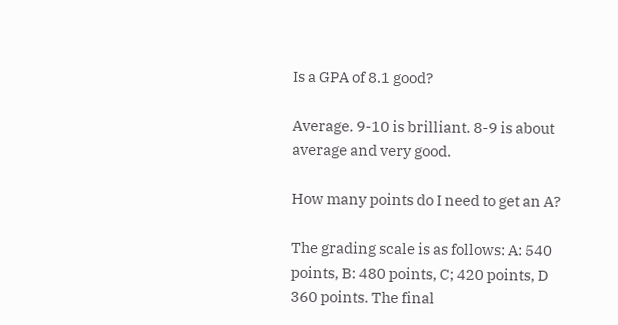Is a GPA of 8.1 good?

Average. 9-10 is brilliant. 8-9 is about average and very good.

How many points do I need to get an A?

The grading scale is as follows: A: 540 points, B: 480 points, C; 420 points, D 360 points. The final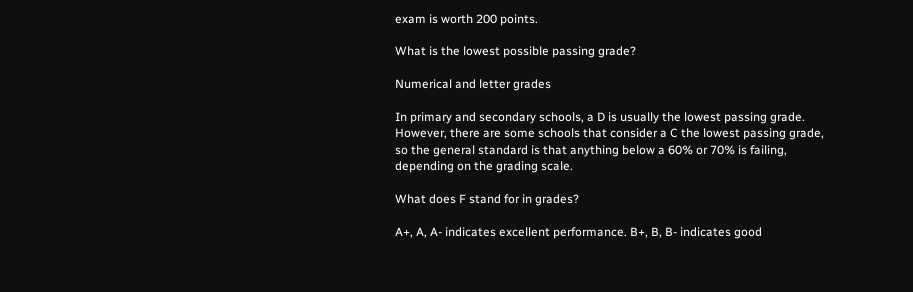exam is worth 200 points.

What is the lowest possible passing grade?

Numerical and letter grades

In primary and secondary schools, a D is usually the lowest passing grade. However, there are some schools that consider a C the lowest passing grade, so the general standard is that anything below a 60% or 70% is failing, depending on the grading scale.

What does F stand for in grades?

A+, A, A- indicates excellent performance. B+, B, B- indicates good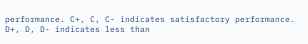performance. C+, C, C- indicates satisfactory performance. D+, D, D- indicates less than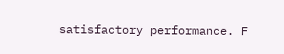satisfactory performance. F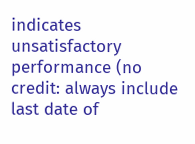indicates unsatisfactory performance (no credit: always include last date of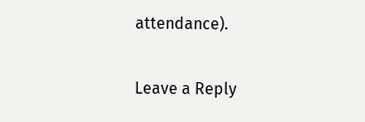attendance).

Leave a Reply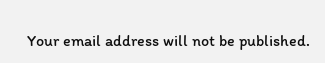Your email address will not be published.